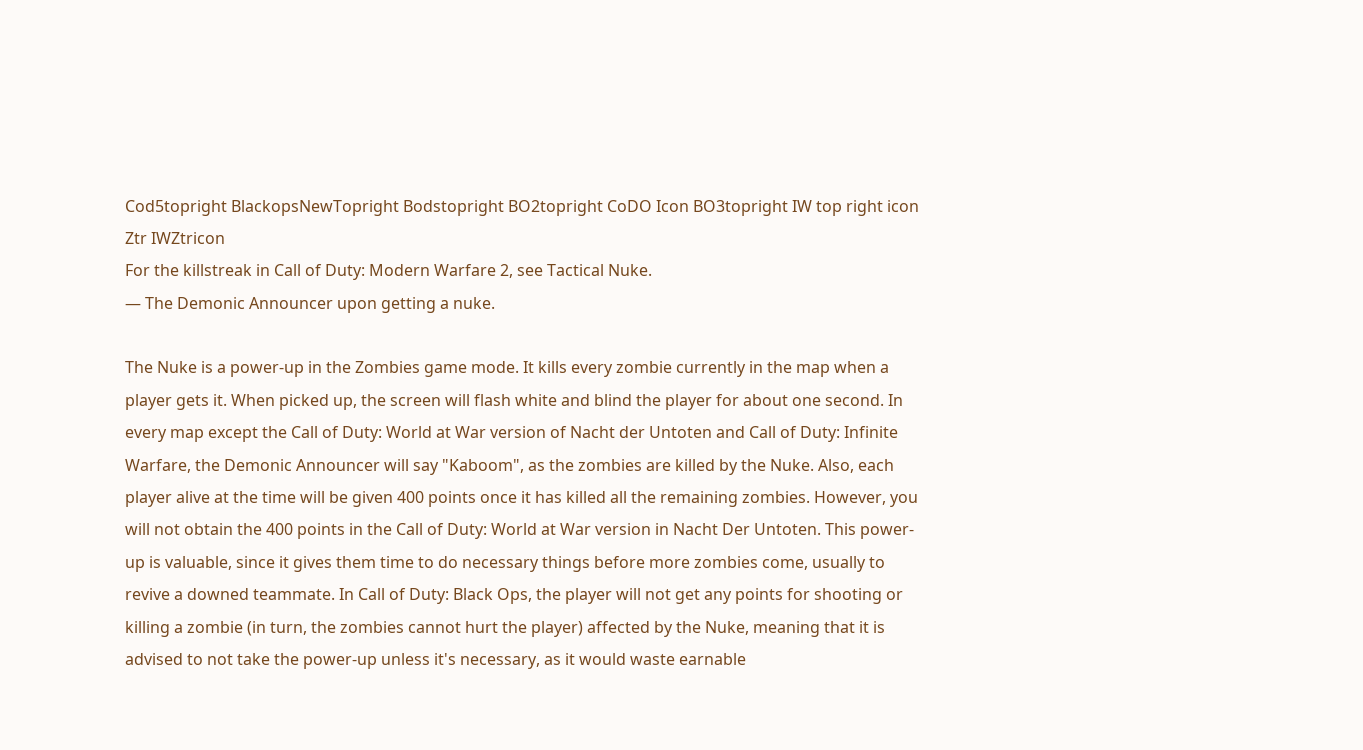Cod5topright BlackopsNewTopright Bodstopright BO2topright CoDO Icon BO3topright IW top right icon Ztr IWZtricon
For the killstreak in Call of Duty: Modern Warfare 2, see Tactical Nuke.
— The Demonic Announcer upon getting a nuke.

The Nuke is a power-up in the Zombies game mode. It kills every zombie currently in the map when a player gets it. When picked up, the screen will flash white and blind the player for about one second. In every map except the Call of Duty: World at War version of Nacht der Untoten and Call of Duty: Infinite Warfare, the Demonic Announcer will say "Kaboom", as the zombies are killed by the Nuke. Also, each player alive at the time will be given 400 points once it has killed all the remaining zombies. However, you will not obtain the 400 points in the Call of Duty: World at War version in Nacht Der Untoten. This power-up is valuable, since it gives them time to do necessary things before more zombies come, usually to revive a downed teammate. In Call of Duty: Black Ops, the player will not get any points for shooting or killing a zombie (in turn, the zombies cannot hurt the player) affected by the Nuke, meaning that it is advised to not take the power-up unless it's necessary, as it would waste earnable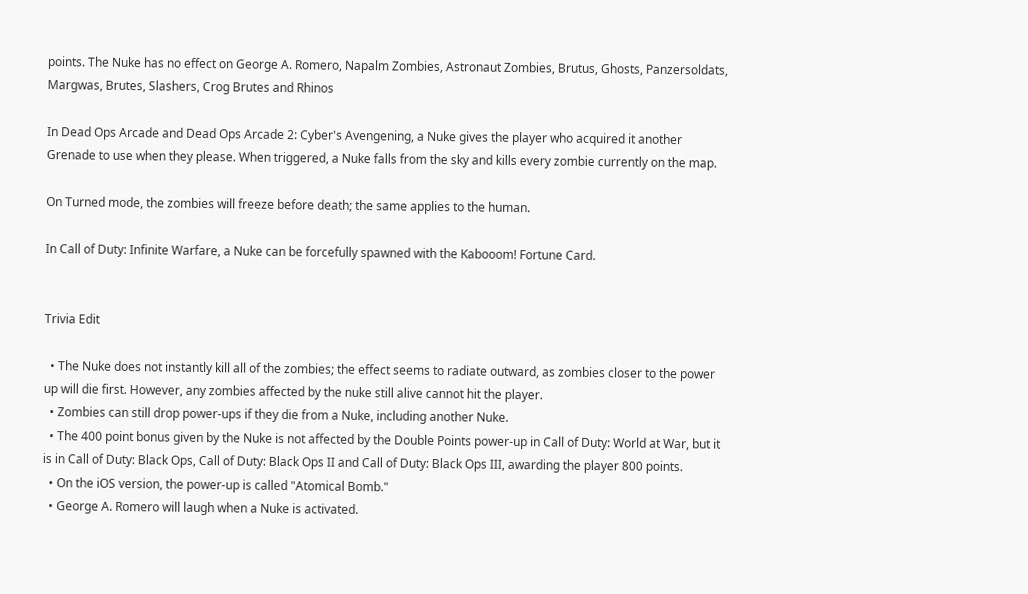points. The Nuke has no effect on George A. Romero, Napalm Zombies, Astronaut Zombies, Brutus, Ghosts, Panzersoldats, Margwas, Brutes, Slashers, Crog Brutes and Rhinos

In Dead Ops Arcade and Dead Ops Arcade 2: Cyber's Avengening, a Nuke gives the player who acquired it another Grenade to use when they please. When triggered, a Nuke falls from the sky and kills every zombie currently on the map.

On Turned mode, the zombies will freeze before death; the same applies to the human.

In Call of Duty: Infinite Warfare, a Nuke can be forcefully spawned with the Kabooom! Fortune Card.


Trivia Edit

  • The Nuke does not instantly kill all of the zombies; the effect seems to radiate outward, as zombies closer to the power up will die first. However, any zombies affected by the nuke still alive cannot hit the player.
  • Zombies can still drop power-ups if they die from a Nuke, including another Nuke.
  • The 400 point bonus given by the Nuke is not affected by the Double Points power-up in Call of Duty: World at War, but it is in Call of Duty: Black Ops, Call of Duty: Black Ops II and Call of Duty: Black Ops III, awarding the player 800 points.
  • On the iOS version, the power-up is called "Atomical Bomb."
  • George A. Romero will laugh when a Nuke is activated.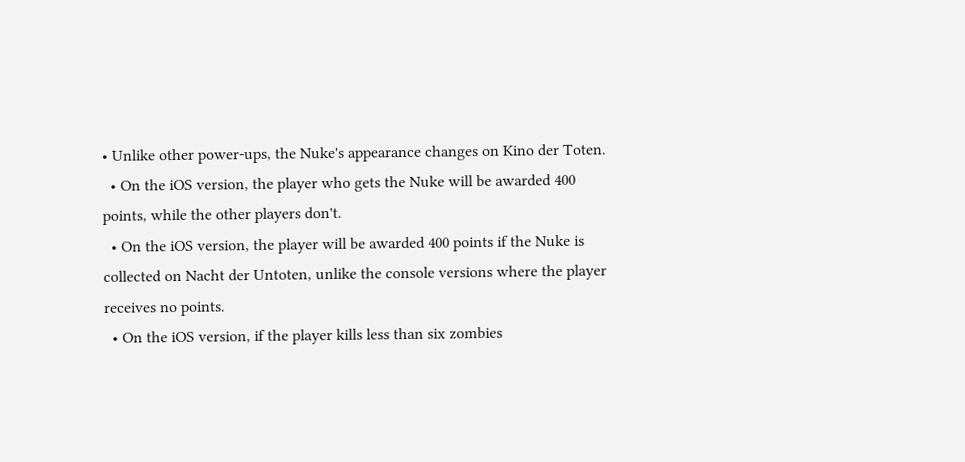• Unlike other power-ups, the Nuke's appearance changes on Kino der Toten.
  • On the iOS version, the player who gets the Nuke will be awarded 400 points, while the other players don't.
  • On the iOS version, the player will be awarded 400 points if the Nuke is collected on Nacht der Untoten, unlike the console versions where the player receives no points.
  • On the iOS version, if the player kills less than six zombies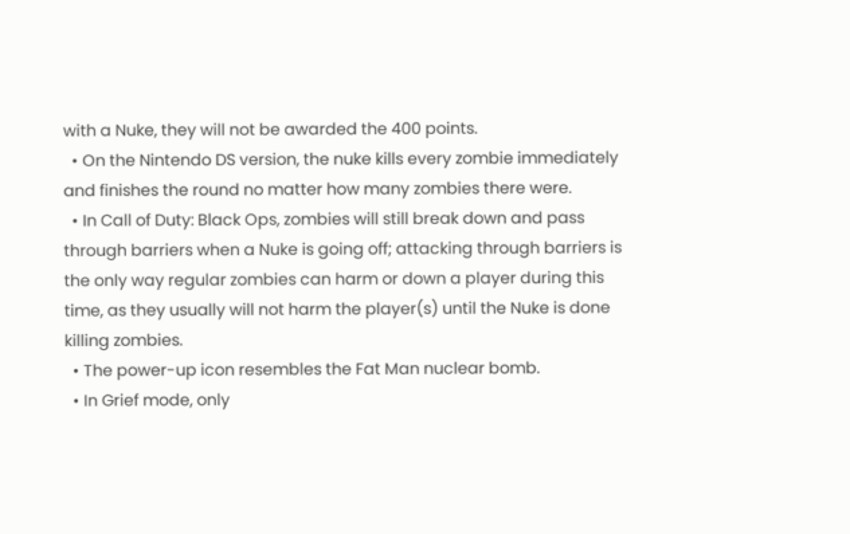with a Nuke, they will not be awarded the 400 points.
  • On the Nintendo DS version, the nuke kills every zombie immediately and finishes the round no matter how many zombies there were.
  • In Call of Duty: Black Ops, zombies will still break down and pass through barriers when a Nuke is going off; attacking through barriers is the only way regular zombies can harm or down a player during this time, as they usually will not harm the player(s) until the Nuke is done killing zombies.
  • The power-up icon resembles the Fat Man nuclear bomb.
  • In Grief mode, only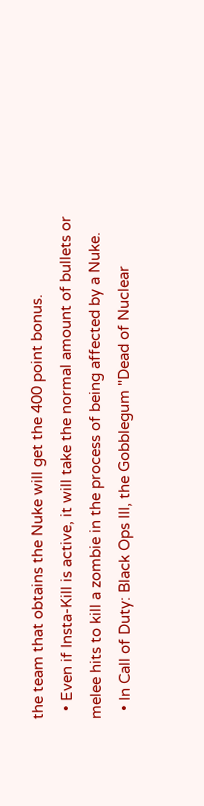the team that obtains the Nuke will get the 400 point bonus.
  • Even if Insta-Kill is active, it will take the normal amount of bullets or melee hits to kill a zombie in the process of being affected by a Nuke.
  • In Call of Duty: Black Ops III, the Gobblegum "Dead of Nuclear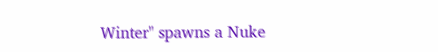Winter" spawns a Nuke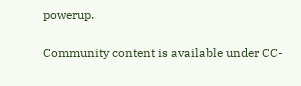powerup.

Community content is available under CC-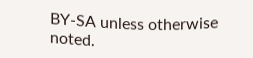BY-SA unless otherwise noted.